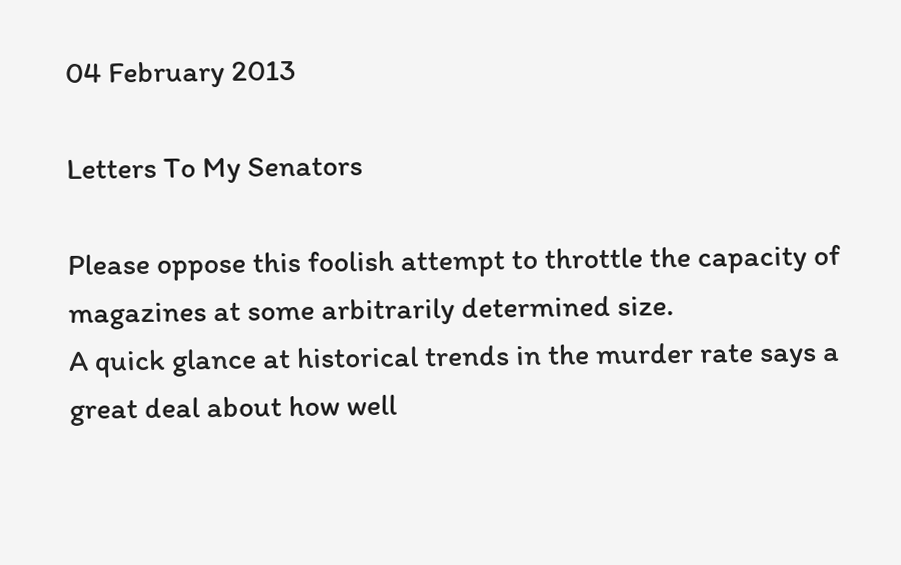04 February 2013

Letters To My Senators

Please oppose this foolish attempt to throttle the capacity of magazines at some arbitrarily determined size.
A quick glance at historical trends in the murder rate says a great deal about how well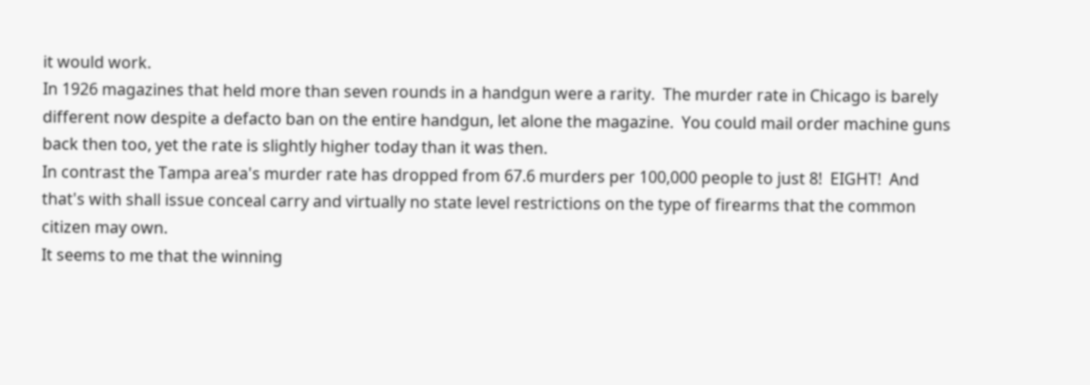it would work.
In 1926 magazines that held more than seven rounds in a handgun were a rarity.  The murder rate in Chicago is barely different now despite a defacto ban on the entire handgun, let alone the magazine.  You could mail order machine guns back then too, yet the rate is slightly higher today than it was then.
In contrast the Tampa area's murder rate has dropped from 67.6 murders per 100,000 people to just 8!  EIGHT!  And that's with shall issue conceal carry and virtually no state level restrictions on the type of firearms that the common citizen may own.
It seems to me that the winning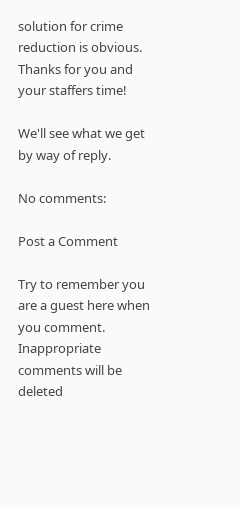solution for crime reduction is obvious.
Thanks for you and your staffers time!

We'll see what we get by way of reply.

No comments:

Post a Comment

Try to remember you are a guest here when you comment. Inappropriate comments will be deleted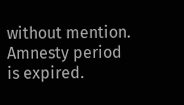without mention. Amnesty period is expired.